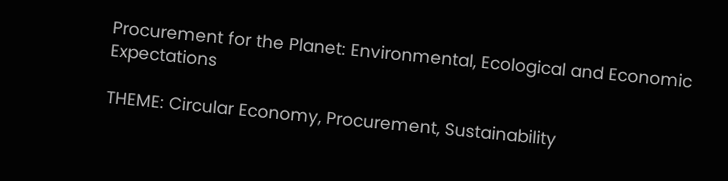Procurement for the Planet: Environmental, Ecological and Economic Expectations

THEME: Circular Economy, Procurement, Sustainability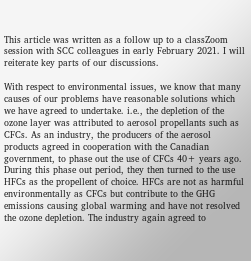This article was written as a follow up to a classZoom session with SCC colleagues in early February 2021. I will reiterate key parts of our discussions.

With respect to environmental issues, we know that many causes of our problems have reasonable solutions which we have agreed to undertake. i.e., the depletion of the ozone layer was attributed to aerosol propellants such as CFCs. As an industry, the producers of the aerosol products agreed in cooperation with the Canadian government, to phase out the use of CFCs 40+ years ago.  During this phase out period, they then turned to the use HFCs as the propellent of choice. HFCs are not as harmful environmentally as CFCs but contribute to the GHG emissions causing global warming and have not resolved the ozone depletion. The industry again agreed to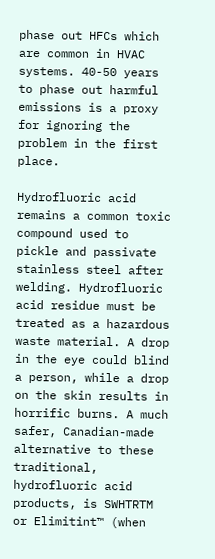phase out HFCs which are common in HVAC systems. 40-50 years to phase out harmful emissions is a proxy for ignoring the problem in the first place.

Hydrofluoric acid remains a common toxic compound used to pickle and passivate stainless steel after welding. Hydrofluoric acid residue must be treated as a hazardous waste material. A drop in the eye could blind a person, while a drop on the skin results in horrific burns. A much safer, Canadian-made alternative to these traditional, hydrofluoric acid products, is SWHTRTM or Elimitint™ (when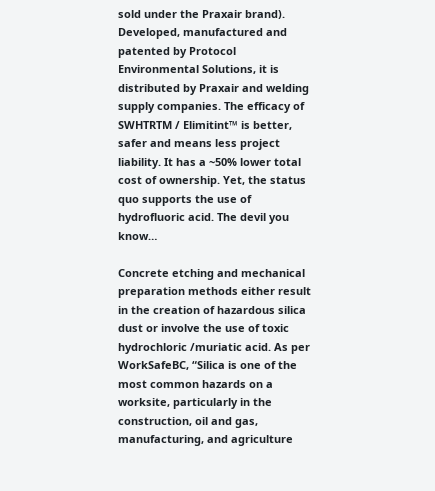sold under the Praxair brand).  Developed, manufactured and patented by Protocol Environmental Solutions, it is distributed by Praxair and welding supply companies. The efficacy of SWHTRTM / Elimitint™ is better, safer and means less project liability. It has a ~50% lower total cost of ownership. Yet, the status quo supports the use of hydrofluoric acid. The devil you know…

Concrete etching and mechanical preparation methods either result in the creation of hazardous silica dust or involve the use of toxic hydrochloric /muriatic acid. As per WorkSafeBC, “Silica is one of the most common hazards on a worksite, particularly in the construction, oil and gas, manufacturing, and agriculture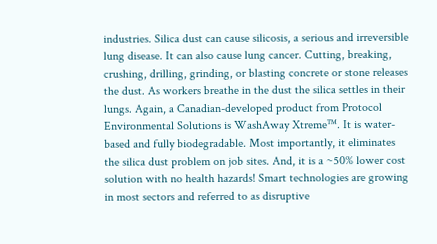industries. Silica dust can cause silicosis, a serious and irreversible lung disease. It can also cause lung cancer. Cutting, breaking, crushing, drilling, grinding, or blasting concrete or stone releases the dust. As workers breathe in the dust the silica settles in their lungs. Again, a Canadian-developed product from Protocol Environmental Solutions is WashAway Xtreme™. It is water-based and fully biodegradable. Most importantly, it eliminates the silica dust problem on job sites. And, it is a ~50% lower cost solution with no health hazards! Smart technologies are growing in most sectors and referred to as disruptive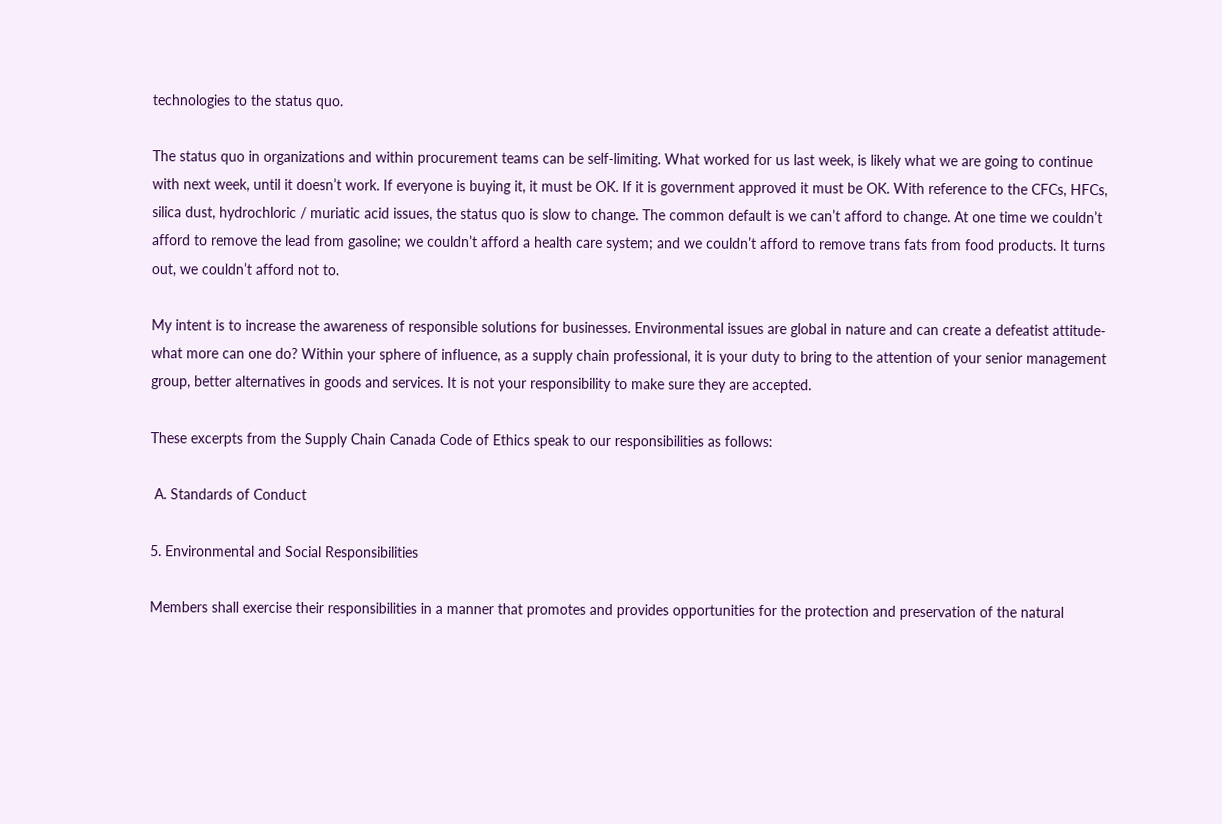technologies to the status quo.

The status quo in organizations and within procurement teams can be self-limiting. What worked for us last week, is likely what we are going to continue with next week, until it doesn’t work. If everyone is buying it, it must be OK. If it is government approved it must be OK. With reference to the CFCs, HFCs, silica dust, hydrochloric / muriatic acid issues, the status quo is slow to change. The common default is we can’t afford to change. At one time we couldn’t afford to remove the lead from gasoline; we couldn’t afford a health care system; and we couldn’t afford to remove trans fats from food products. It turns out, we couldn’t afford not to.

My intent is to increase the awareness of responsible solutions for businesses. Environmental issues are global in nature and can create a defeatist attitude-what more can one do? Within your sphere of influence, as a supply chain professional, it is your duty to bring to the attention of your senior management group, better alternatives in goods and services. It is not your responsibility to make sure they are accepted.

These excerpts from the Supply Chain Canada Code of Ethics speak to our responsibilities as follows:

 A. Standards of Conduct

5. Environmental and Social Responsibilities

Members shall exercise their responsibilities in a manner that promotes and provides opportunities for the protection and preservation of the natural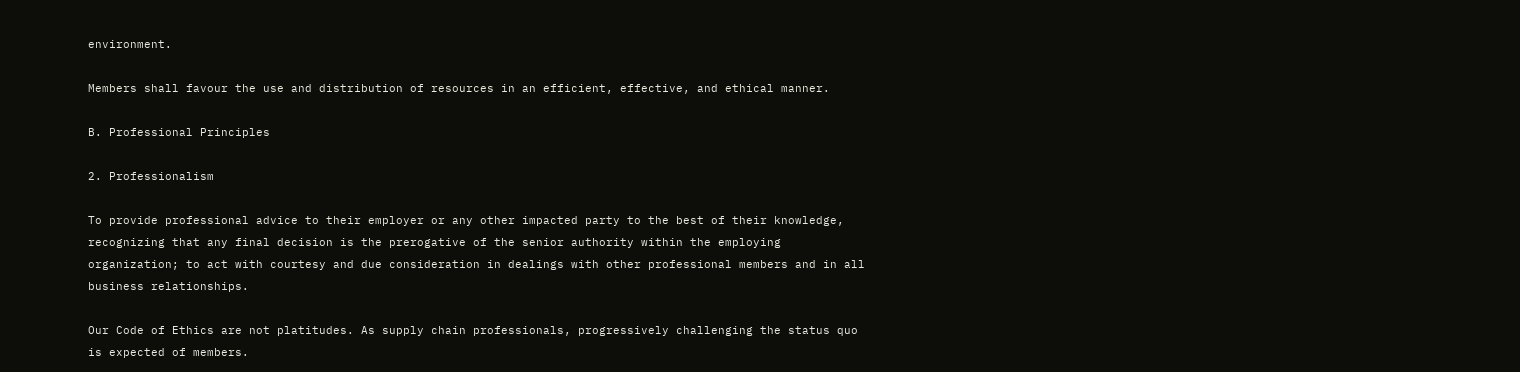environment.

Members shall favour the use and distribution of resources in an efficient, effective, and ethical manner.

B. Professional Principles

2. Professionalism

To provide professional advice to their employer or any other impacted party to the best of their knowledge, recognizing that any final decision is the prerogative of the senior authority within the employing organization; to act with courtesy and due consideration in dealings with other professional members and in all business relationships.

Our Code of Ethics are not platitudes. As supply chain professionals, progressively challenging the status quo is expected of members.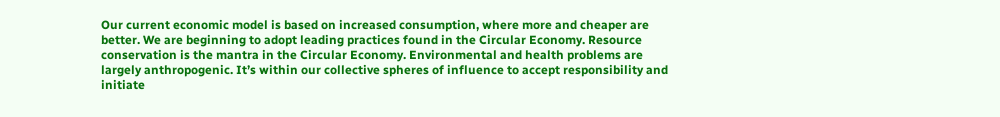Our current economic model is based on increased consumption, where more and cheaper are better. We are beginning to adopt leading practices found in the Circular Economy. Resource conservation is the mantra in the Circular Economy. Environmental and health problems are largely anthropogenic. It’s within our collective spheres of influence to accept responsibility and initiate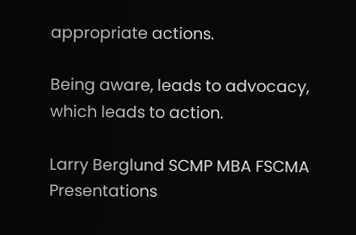appropriate actions.

Being aware, leads to advocacy, which leads to action.

Larry Berglund SCMP MBA FSCMA
Presentations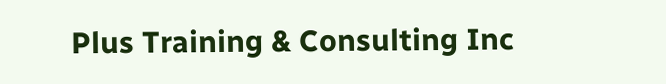Plus Training & Consulting Inc